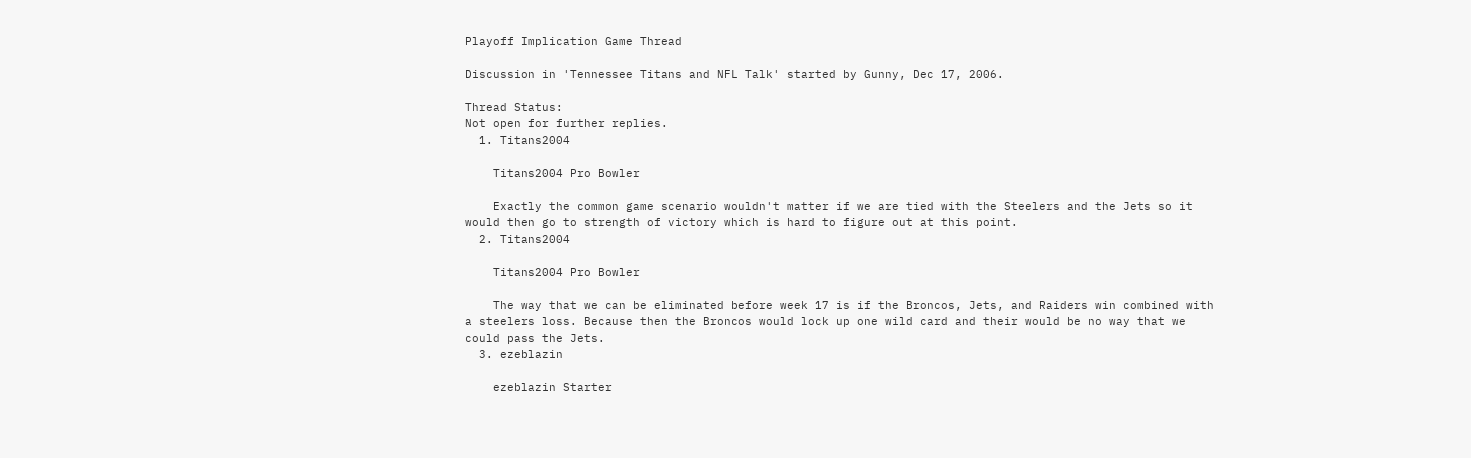Playoff Implication Game Thread

Discussion in 'Tennessee Titans and NFL Talk' started by Gunny, Dec 17, 2006.

Thread Status:
Not open for further replies.
  1. Titans2004

    Titans2004 Pro Bowler

    Exactly the common game scenario wouldn't matter if we are tied with the Steelers and the Jets so it would then go to strength of victory which is hard to figure out at this point.
  2. Titans2004

    Titans2004 Pro Bowler

    The way that we can be eliminated before week 17 is if the Broncos, Jets, and Raiders win combined with a steelers loss. Because then the Broncos would lock up one wild card and their would be no way that we could pass the Jets.
  3. ezeblazin

    ezeblazin Starter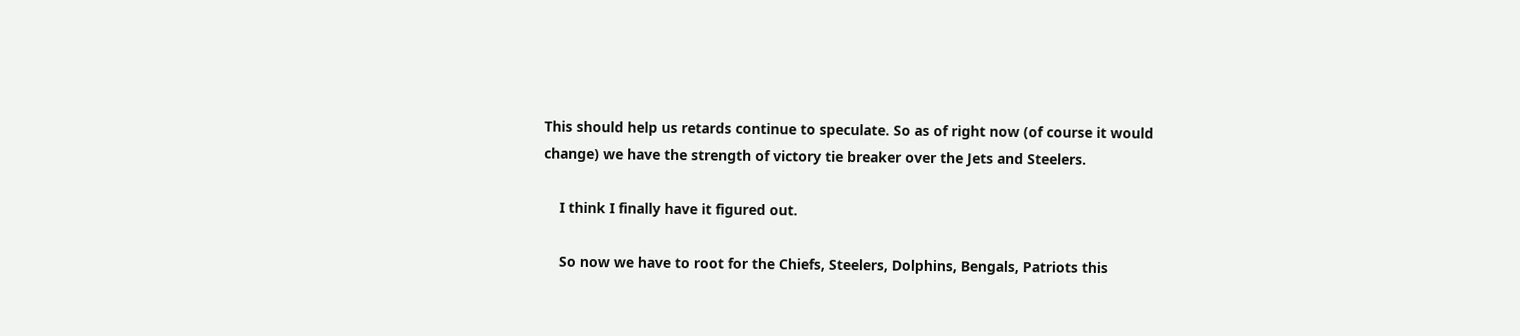This should help us retards continue to speculate. So as of right now (of course it would change) we have the strength of victory tie breaker over the Jets and Steelers.

    I think I finally have it figured out.

    So now we have to root for the Chiefs, Steelers, Dolphins, Bengals, Patriots this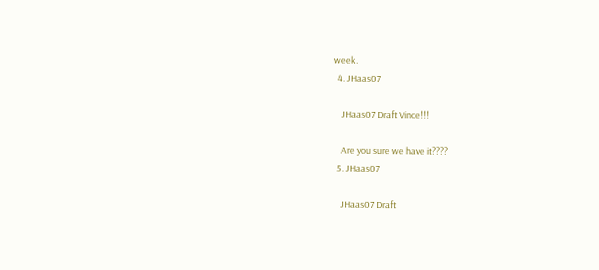week.
  4. JHaas07

    JHaas07 Draft Vince!!!

    Are you sure we have it????
  5. JHaas07

    JHaas07 Draft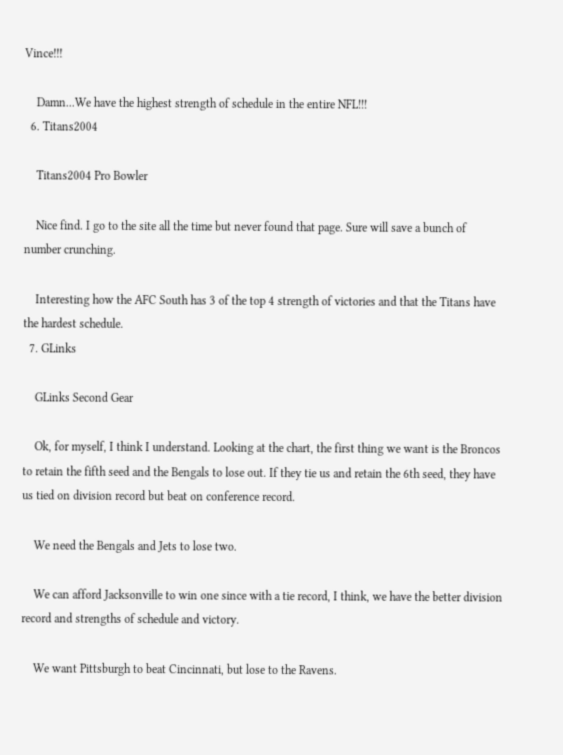Vince!!!

    Damn...We have the highest strength of schedule in the entire NFL!!!
  6. Titans2004

    Titans2004 Pro Bowler

    Nice find. I go to the site all the time but never found that page. Sure will save a bunch of number crunching.

    Interesting how the AFC South has 3 of the top 4 strength of victories and that the Titans have the hardest schedule.
  7. GLinks

    GLinks Second Gear

    Ok, for myself, I think I understand. Looking at the chart, the first thing we want is the Broncos to retain the fifth seed and the Bengals to lose out. If they tie us and retain the 6th seed, they have us tied on division record but beat on conference record.

    We need the Bengals and Jets to lose two.

    We can afford Jacksonville to win one since with a tie record, I think, we have the better division record and strengths of schedule and victory.

    We want Pittsburgh to beat Cincinnati, but lose to the Ravens.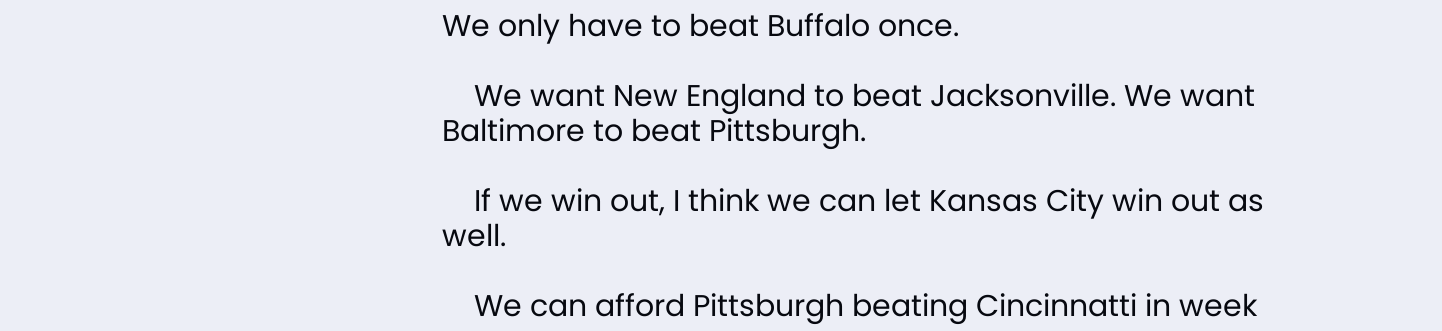We only have to beat Buffalo once.

    We want New England to beat Jacksonville. We want Baltimore to beat Pittsburgh.

    If we win out, I think we can let Kansas City win out as well.

    We can afford Pittsburgh beating Cincinnatti in week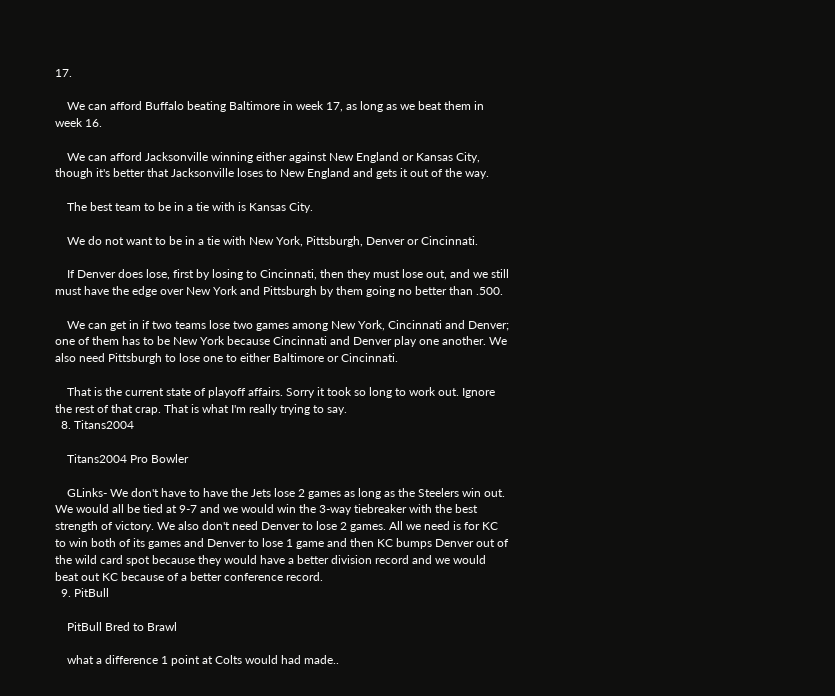17.

    We can afford Buffalo beating Baltimore in week 17, as long as we beat them in week 16.

    We can afford Jacksonville winning either against New England or Kansas City, though it's better that Jacksonville loses to New England and gets it out of the way.

    The best team to be in a tie with is Kansas City.

    We do not want to be in a tie with New York, Pittsburgh, Denver or Cincinnati.

    If Denver does lose, first by losing to Cincinnati, then they must lose out, and we still must have the edge over New York and Pittsburgh by them going no better than .500.

    We can get in if two teams lose two games among New York, Cincinnati and Denver; one of them has to be New York because Cincinnati and Denver play one another. We also need Pittsburgh to lose one to either Baltimore or Cincinnati.

    That is the current state of playoff affairs. Sorry it took so long to work out. Ignore the rest of that crap. That is what I'm really trying to say.
  8. Titans2004

    Titans2004 Pro Bowler

    GLinks- We don't have to have the Jets lose 2 games as long as the Steelers win out. We would all be tied at 9-7 and we would win the 3-way tiebreaker with the best strength of victory. We also don't need Denver to lose 2 games. All we need is for KC to win both of its games and Denver to lose 1 game and then KC bumps Denver out of the wild card spot because they would have a better division record and we would beat out KC because of a better conference record.
  9. PitBull

    PitBull Bred to Brawl

    what a difference 1 point at Colts would had made..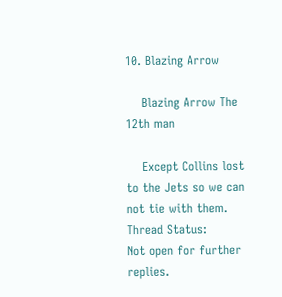10. Blazing Arrow

    Blazing Arrow The 12th man

    Except Collins lost to the Jets so we can not tie with them.
Thread Status:
Not open for further replies.